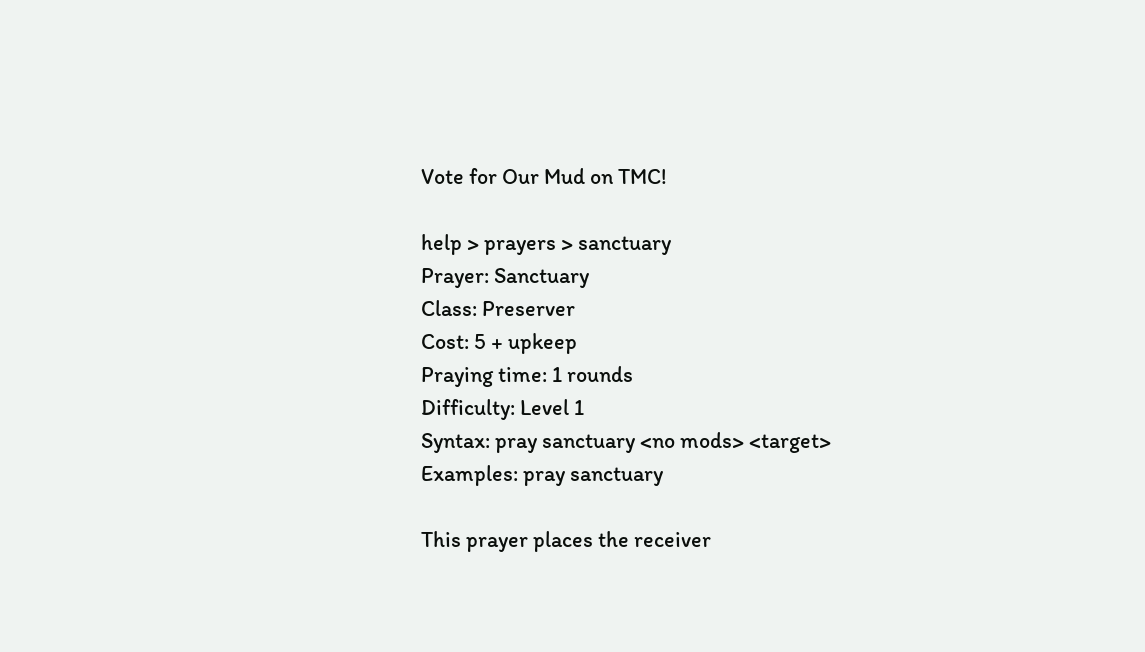Vote for Our Mud on TMC!

help > prayers > sanctuary
Prayer: Sanctuary
Class: Preserver
Cost: 5 + upkeep
Praying time: 1 rounds
Difficulty: Level 1
Syntax: pray sanctuary <no mods> <target>
Examples: pray sanctuary

This prayer places the receiver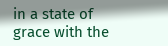in a state of grace with the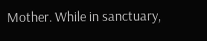Mother. While in sanctuary,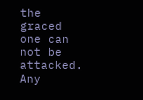the graced one can not be attacked. Any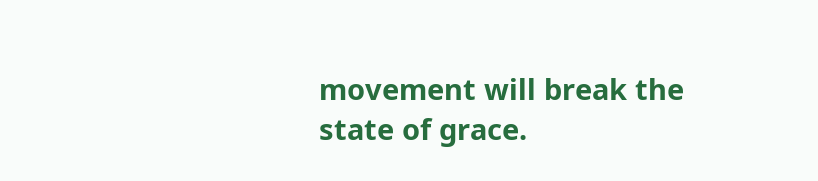movement will break the state of grace.